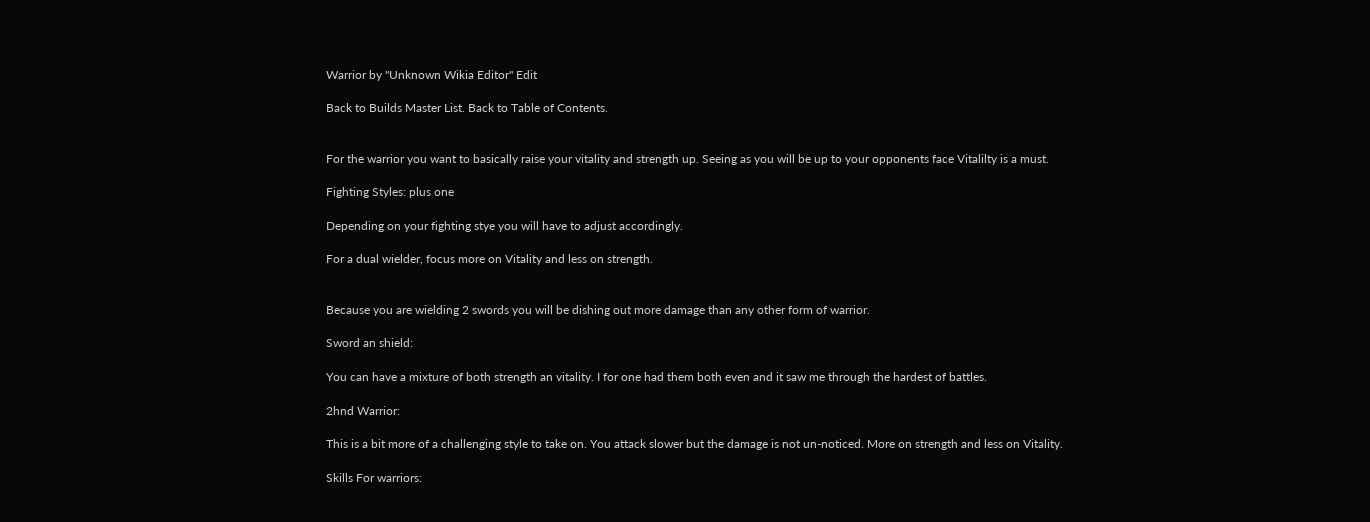Warrior by "Unknown Wikia Editor" Edit

Back to Builds Master List. Back to Table of Contents.


For the warrior you want to basically raise your vitality and strength up. Seeing as you will be up to your opponents face Vitalilty is a must.

Fighting Styles: plus one

Depending on your fighting stye you will have to adjust accordingly.

For a dual wielder, focus more on Vitality and less on strength.


Because you are wielding 2 swords you will be dishing out more damage than any other form of warrior.

Sword an shield:

You can have a mixture of both strength an vitality. I for one had them both even and it saw me through the hardest of battles.

2hnd Warrior:

This is a bit more of a challenging style to take on. You attack slower but the damage is not un-noticed. More on strength and less on Vitality.

Skills For warriors: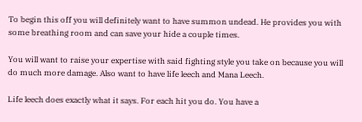To begin this off you will definitely want to have summon undead. He provides you with some breathing room and can save your hide a couple times.

You will want to raise your expertise with said fighting style you take on because you will do much more damage. Also want to have life leech and Mana Leech.

Life leech does exactly what it says. For each hit you do. You have a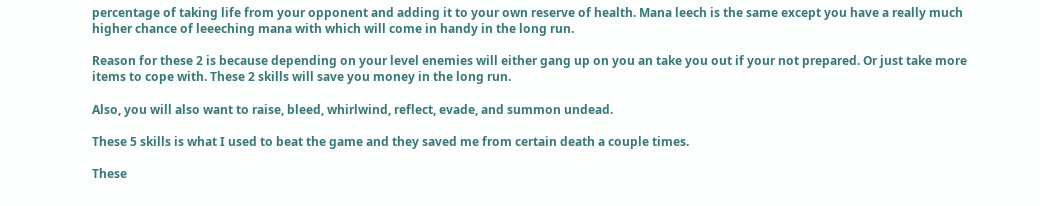percentage of taking life from your opponent and adding it to your own reserve of health. Mana leech is the same except you have a really much higher chance of leeeching mana with which will come in handy in the long run.

Reason for these 2 is because depending on your level enemies will either gang up on you an take you out if your not prepared. Or just take more items to cope with. These 2 skills will save you money in the long run.

Also, you will also want to raise, bleed, whirlwind, reflect, evade, and summon undead.

These 5 skills is what I used to beat the game and they saved me from certain death a couple times.

These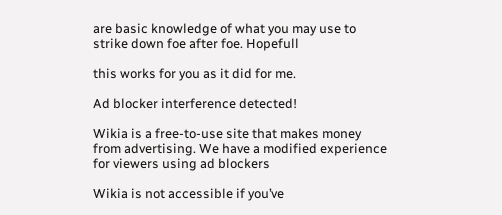are basic knowledge of what you may use to strike down foe after foe. Hopefull

this works for you as it did for me.

Ad blocker interference detected!

Wikia is a free-to-use site that makes money from advertising. We have a modified experience for viewers using ad blockers

Wikia is not accessible if you’ve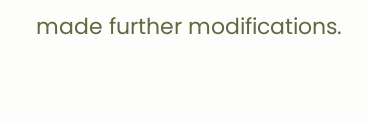made further modifications.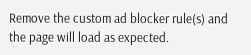Remove the custom ad blocker rule(s) and the page will load as expected.